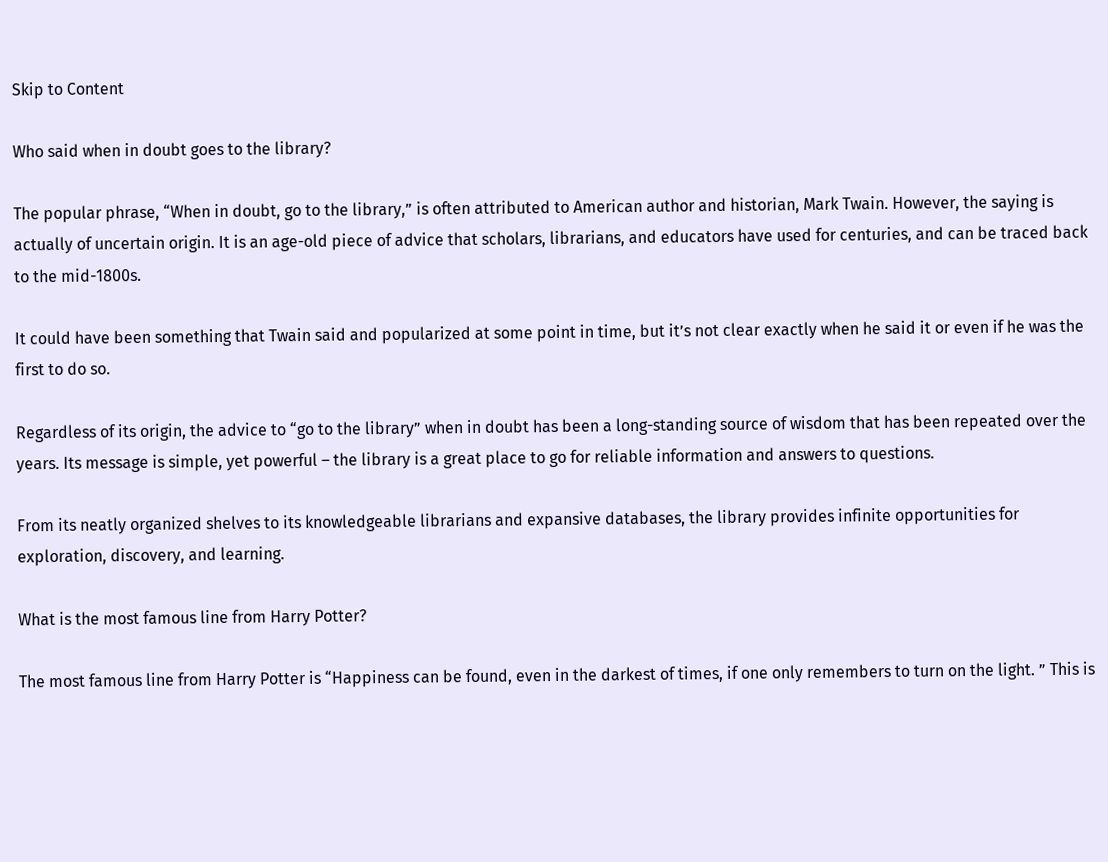Skip to Content

Who said when in doubt goes to the library?

The popular phrase, “When in doubt, go to the library,” is often attributed to American author and historian, Mark Twain. However, the saying is actually of uncertain origin. It is an age-old piece of advice that scholars, librarians, and educators have used for centuries, and can be traced back to the mid-1800s.

It could have been something that Twain said and popularized at some point in time, but it’s not clear exactly when he said it or even if he was the first to do so.

Regardless of its origin, the advice to “go to the library” when in doubt has been a long-standing source of wisdom that has been repeated over the years. Its message is simple, yet powerful – the library is a great place to go for reliable information and answers to questions.

From its neatly organized shelves to its knowledgeable librarians and expansive databases, the library provides infinite opportunities for exploration, discovery, and learning.

What is the most famous line from Harry Potter?

The most famous line from Harry Potter is “Happiness can be found, even in the darkest of times, if one only remembers to turn on the light. ” This is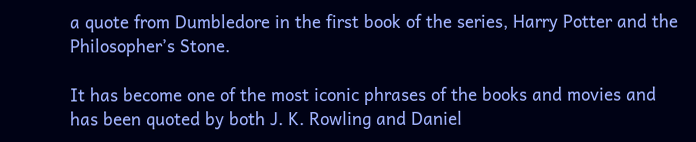a quote from Dumbledore in the first book of the series, Harry Potter and the Philosopher’s Stone.

It has become one of the most iconic phrases of the books and movies and has been quoted by both J. K. Rowling and Daniel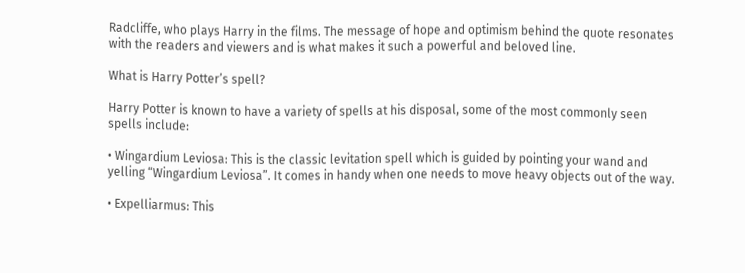Radcliffe, who plays Harry in the films. The message of hope and optimism behind the quote resonates with the readers and viewers and is what makes it such a powerful and beloved line.

What is Harry Potter’s spell?

Harry Potter is known to have a variety of spells at his disposal, some of the most commonly seen spells include:

• Wingardium Leviosa: This is the classic levitation spell which is guided by pointing your wand and yelling “Wingardium Leviosa”. It comes in handy when one needs to move heavy objects out of the way.

• Expelliarmus: This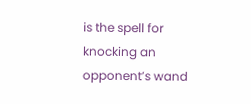is the spell for knocking an opponent’s wand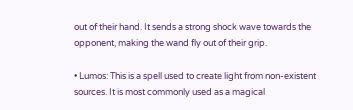out of their hand. It sends a strong shock wave towards the opponent, making the wand fly out of their grip.

• Lumos: This is a spell used to create light from non-existent sources. It is most commonly used as a magical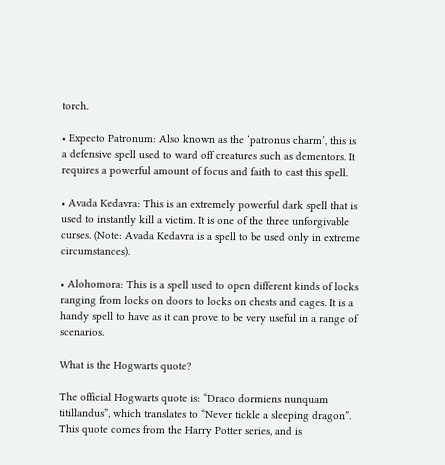torch.

• Expecto Patronum: Also known as the ‘patronus charm’, this is a defensive spell used to ward off creatures such as dementors. It requires a powerful amount of focus and faith to cast this spell.

• Avada Kedavra: This is an extremely powerful dark spell that is used to instantly kill a victim. It is one of the three unforgivable curses. (Note: Avada Kedavra is a spell to be used only in extreme circumstances).

• Alohomora: This is a spell used to open different kinds of locks ranging from locks on doors to locks on chests and cages. It is a handy spell to have as it can prove to be very useful in a range of scenarios.

What is the Hogwarts quote?

The official Hogwarts quote is: “Draco dormiens nunquam titillandus”, which translates to “Never tickle a sleeping dragon”. This quote comes from the Harry Potter series, and is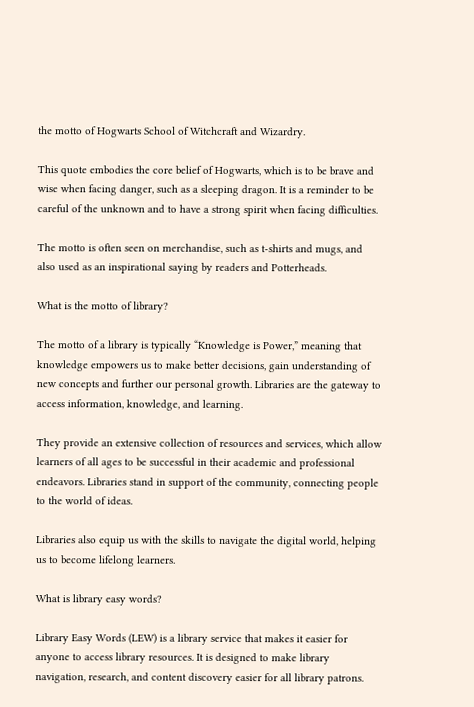the motto of Hogwarts School of Witchcraft and Wizardry.

This quote embodies the core belief of Hogwarts, which is to be brave and wise when facing danger, such as a sleeping dragon. It is a reminder to be careful of the unknown and to have a strong spirit when facing difficulties.

The motto is often seen on merchandise, such as t-shirts and mugs, and also used as an inspirational saying by readers and Potterheads.

What is the motto of library?

The motto of a library is typically “Knowledge is Power,” meaning that knowledge empowers us to make better decisions, gain understanding of new concepts and further our personal growth. Libraries are the gateway to access information, knowledge, and learning.

They provide an extensive collection of resources and services, which allow learners of all ages to be successful in their academic and professional endeavors. Libraries stand in support of the community, connecting people to the world of ideas.

Libraries also equip us with the skills to navigate the digital world, helping us to become lifelong learners.

What is library easy words?

Library Easy Words (LEW) is a library service that makes it easier for anyone to access library resources. It is designed to make library navigation, research, and content discovery easier for all library patrons.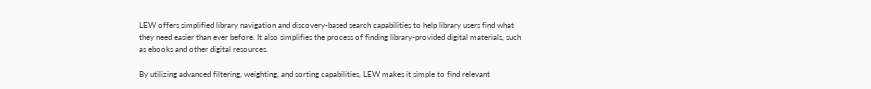LEW offers simplified library navigation and discovery-based search capabilities to help library users find what they need easier than ever before. It also simplifies the process of finding library-provided digital materials, such as ebooks and other digital resources.

By utilizing advanced filtering, weighting, and sorting capabilities, LEW makes it simple to find relevant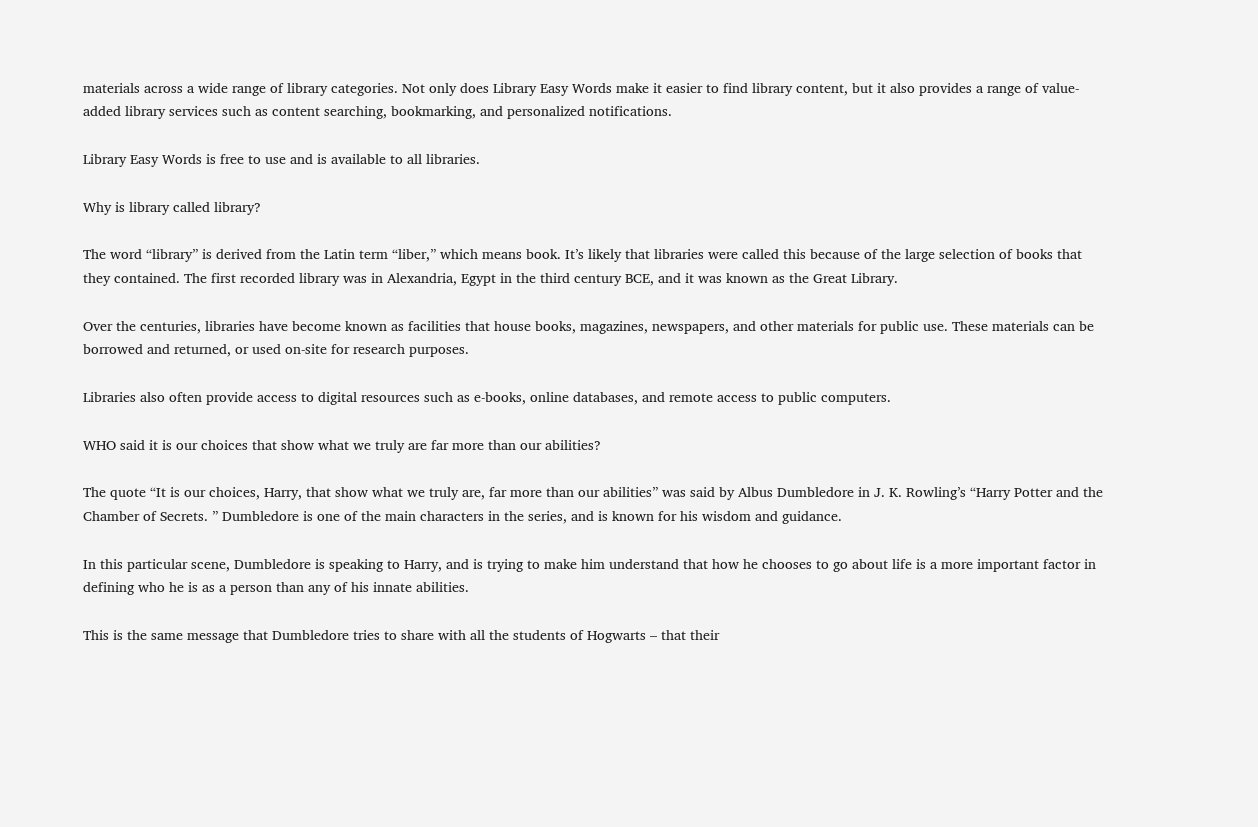materials across a wide range of library categories. Not only does Library Easy Words make it easier to find library content, but it also provides a range of value-added library services such as content searching, bookmarking, and personalized notifications.

Library Easy Words is free to use and is available to all libraries.

Why is library called library?

The word “library” is derived from the Latin term “liber,” which means book. It’s likely that libraries were called this because of the large selection of books that they contained. The first recorded library was in Alexandria, Egypt in the third century BCE, and it was known as the Great Library.

Over the centuries, libraries have become known as facilities that house books, magazines, newspapers, and other materials for public use. These materials can be borrowed and returned, or used on-site for research purposes.

Libraries also often provide access to digital resources such as e-books, online databases, and remote access to public computers.

WHO said it is our choices that show what we truly are far more than our abilities?

The quote “It is our choices, Harry, that show what we truly are, far more than our abilities” was said by Albus Dumbledore in J. K. Rowling’s “Harry Potter and the Chamber of Secrets. ” Dumbledore is one of the main characters in the series, and is known for his wisdom and guidance.

In this particular scene, Dumbledore is speaking to Harry, and is trying to make him understand that how he chooses to go about life is a more important factor in defining who he is as a person than any of his innate abilities.

This is the same message that Dumbledore tries to share with all the students of Hogwarts – that their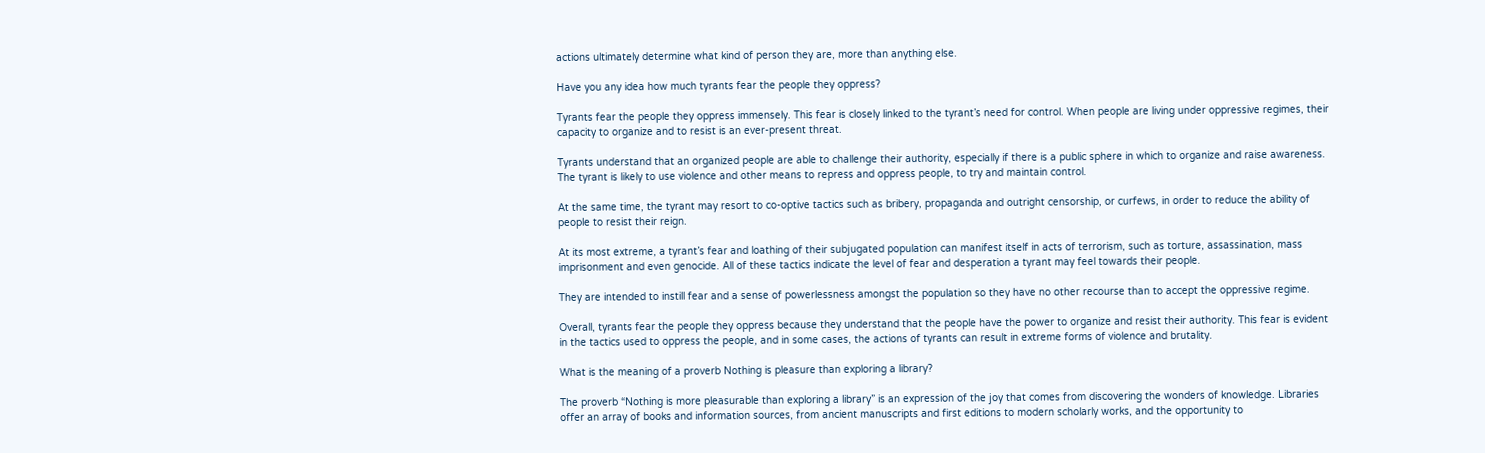actions ultimately determine what kind of person they are, more than anything else.

Have you any idea how much tyrants fear the people they oppress?

Tyrants fear the people they oppress immensely. This fear is closely linked to the tyrant’s need for control. When people are living under oppressive regimes, their capacity to organize and to resist is an ever-present threat.

Tyrants understand that an organized people are able to challenge their authority, especially if there is a public sphere in which to organize and raise awareness. The tyrant is likely to use violence and other means to repress and oppress people, to try and maintain control.

At the same time, the tyrant may resort to co-optive tactics such as bribery, propaganda and outright censorship, or curfews, in order to reduce the ability of people to resist their reign.

At its most extreme, a tyrant’s fear and loathing of their subjugated population can manifest itself in acts of terrorism, such as torture, assassination, mass imprisonment and even genocide. All of these tactics indicate the level of fear and desperation a tyrant may feel towards their people.

They are intended to instill fear and a sense of powerlessness amongst the population so they have no other recourse than to accept the oppressive regime.

Overall, tyrants fear the people they oppress because they understand that the people have the power to organize and resist their authority. This fear is evident in the tactics used to oppress the people, and in some cases, the actions of tyrants can result in extreme forms of violence and brutality.

What is the meaning of a proverb Nothing is pleasure than exploring a library?

The proverb “Nothing is more pleasurable than exploring a library” is an expression of the joy that comes from discovering the wonders of knowledge. Libraries offer an array of books and information sources, from ancient manuscripts and first editions to modern scholarly works, and the opportunity to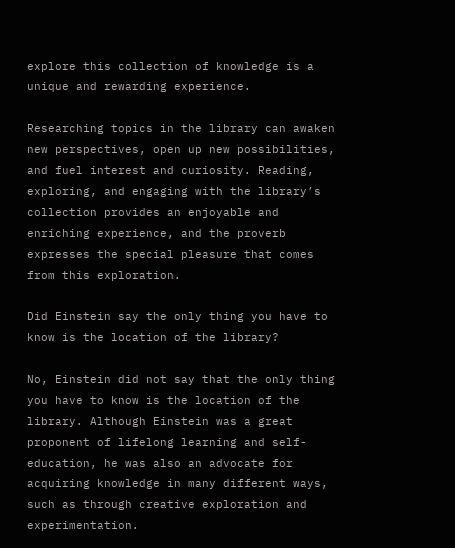explore this collection of knowledge is a unique and rewarding experience.

Researching topics in the library can awaken new perspectives, open up new possibilities, and fuel interest and curiosity. Reading, exploring, and engaging with the library’s collection provides an enjoyable and enriching experience, and the proverb expresses the special pleasure that comes from this exploration.

Did Einstein say the only thing you have to know is the location of the library?

No, Einstein did not say that the only thing you have to know is the location of the library. Although Einstein was a great proponent of lifelong learning and self-education, he was also an advocate for acquiring knowledge in many different ways, such as through creative exploration and experimentation.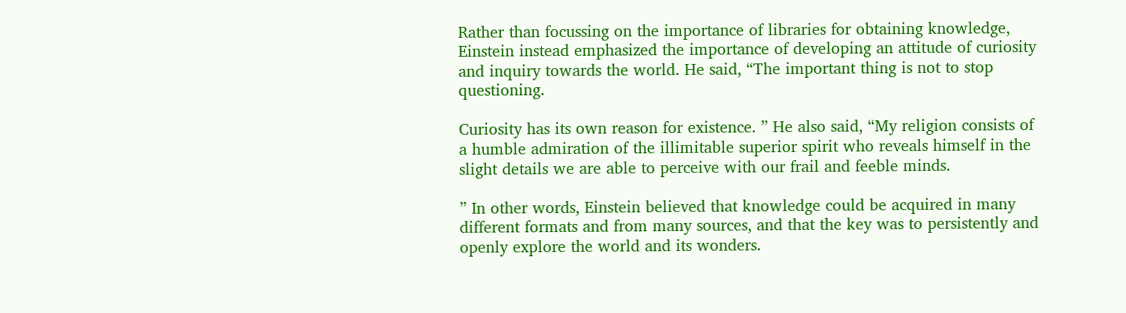Rather than focussing on the importance of libraries for obtaining knowledge, Einstein instead emphasized the importance of developing an attitude of curiosity and inquiry towards the world. He said, “The important thing is not to stop questioning.

Curiosity has its own reason for existence. ” He also said, “My religion consists of a humble admiration of the illimitable superior spirit who reveals himself in the slight details we are able to perceive with our frail and feeble minds.

” In other words, Einstein believed that knowledge could be acquired in many different formats and from many sources, and that the key was to persistently and openly explore the world and its wonders.